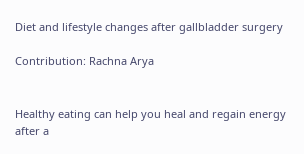Diet and lifestyle changes after gallbladder surgery

Contribution: Rachna Arya


Healthy eating can help you heal and regain energy after a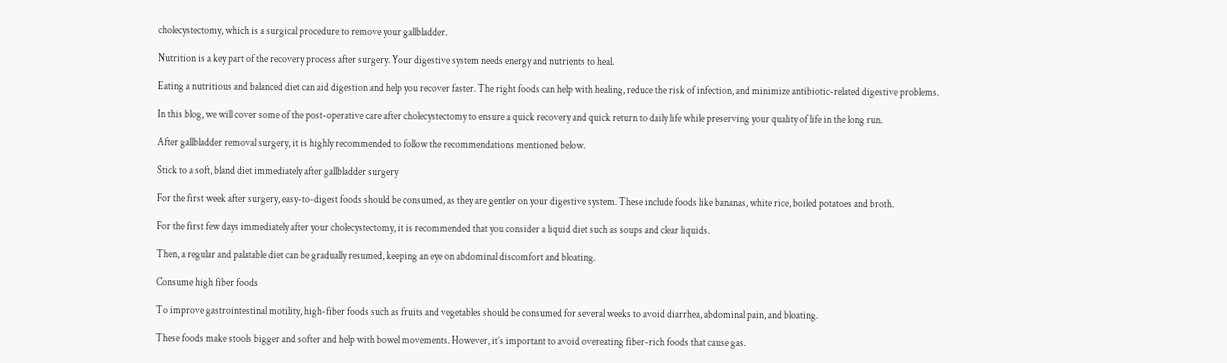cholecystectomy, which is a surgical procedure to remove your gallbladder.

Nutrition is a key part of the recovery process after surgery. Your digestive system needs energy and nutrients to heal.

Eating a nutritious and balanced diet can aid digestion and help you recover faster. The right foods can help with healing, reduce the risk of infection, and minimize antibiotic-related digestive problems.

In this blog, we will cover some of the post-operative care after cholecystectomy to ensure a quick recovery and quick return to daily life while preserving your quality of life in the long run.

After gallbladder removal surgery, it is highly recommended to follow the recommendations mentioned below.

Stick to a soft, bland diet immediately after gallbladder surgery

For the first week after surgery, easy-to-digest foods should be consumed, as they are gentler on your digestive system. These include foods like bananas, white rice, boiled potatoes and broth.

For the first few days immediately after your cholecystectomy, it is recommended that you consider a liquid diet such as soups and clear liquids.

Then, a regular and palatable diet can be gradually resumed, keeping an eye on abdominal discomfort and bloating.

Consume high fiber foods

To improve gastrointestinal motility, high-fiber foods such as fruits and vegetables should be consumed for several weeks to avoid diarrhea, abdominal pain, and bloating.

These foods make stools bigger and softer and help with bowel movements. However, it’s important to avoid overeating fiber-rich foods that cause gas.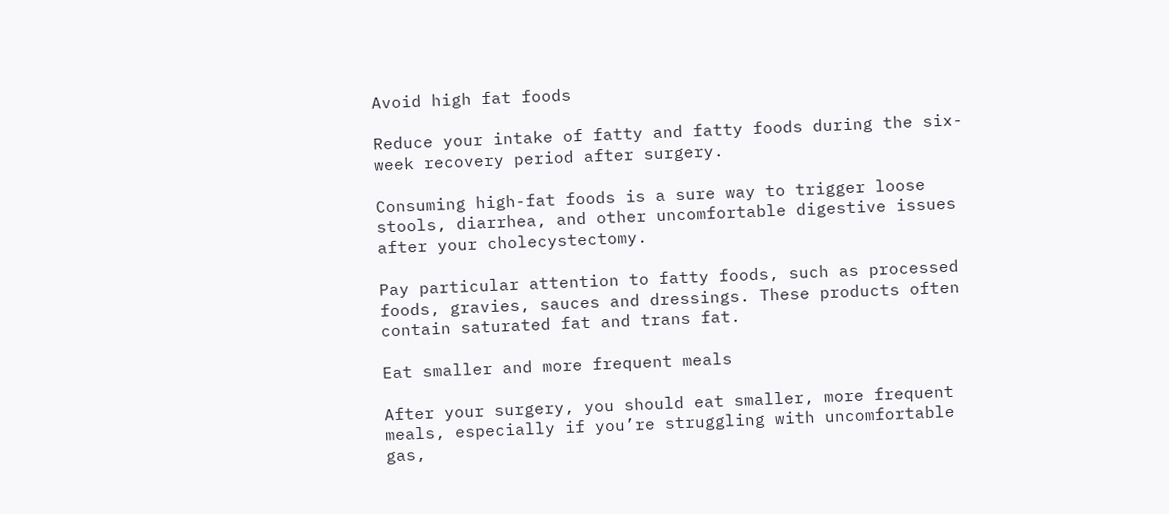Avoid high fat foods

Reduce your intake of fatty and fatty foods during the six-week recovery period after surgery.

Consuming high-fat foods is a sure way to trigger loose stools, diarrhea, and other uncomfortable digestive issues after your cholecystectomy.

Pay particular attention to fatty foods, such as processed foods, gravies, sauces and dressings. These products often contain saturated fat and trans fat.

Eat smaller and more frequent meals

After your surgery, you should eat smaller, more frequent meals, especially if you’re struggling with uncomfortable gas,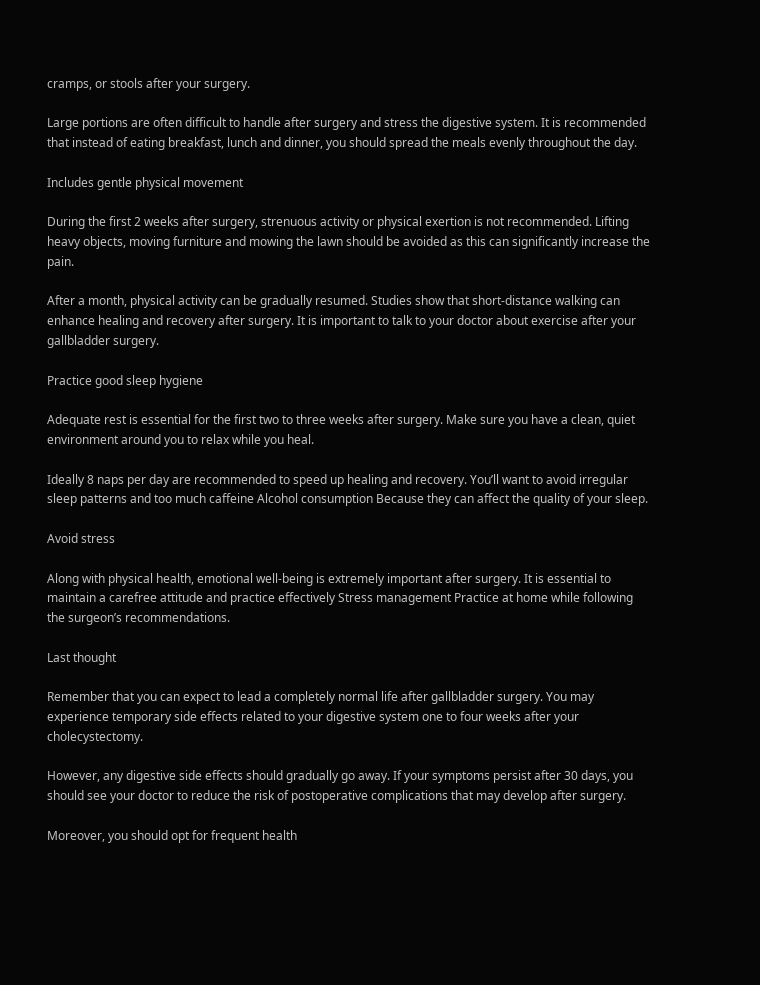cramps, or stools after your surgery.

Large portions are often difficult to handle after surgery and stress the digestive system. It is recommended that instead of eating breakfast, lunch and dinner, you should spread the meals evenly throughout the day.

Includes gentle physical movement

During the first 2 weeks after surgery, strenuous activity or physical exertion is not recommended. Lifting heavy objects, moving furniture and mowing the lawn should be avoided as this can significantly increase the pain.

After a month, physical activity can be gradually resumed. Studies show that short-distance walking can enhance healing and recovery after surgery. It is important to talk to your doctor about exercise after your gallbladder surgery.

Practice good sleep hygiene

Adequate rest is essential for the first two to three weeks after surgery. Make sure you have a clean, quiet environment around you to relax while you heal.

Ideally 8 naps per day are recommended to speed up healing and recovery. You’ll want to avoid irregular sleep patterns and too much caffeine Alcohol consumption Because they can affect the quality of your sleep.

Avoid stress

Along with physical health, emotional well-being is extremely important after surgery. It is essential to maintain a carefree attitude and practice effectively Stress management Practice at home while following the surgeon’s recommendations.

Last thought

Remember that you can expect to lead a completely normal life after gallbladder surgery. You may experience temporary side effects related to your digestive system one to four weeks after your cholecystectomy.

However, any digestive side effects should gradually go away. If your symptoms persist after 30 days, you should see your doctor to reduce the risk of postoperative complications that may develop after surgery.

Moreover, you should opt for frequent health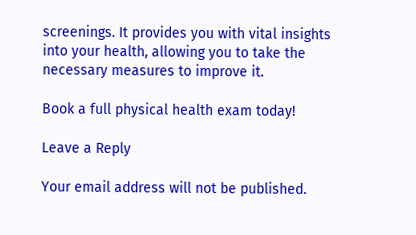screenings. It provides you with vital insights into your health, allowing you to take the necessary measures to improve it.

Book a full physical health exam today!

Leave a Reply

Your email address will not be published.